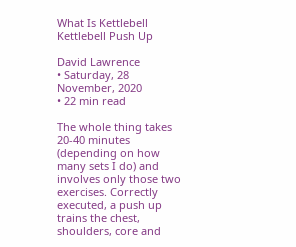What Is Kettlebell Kettlebell Push Up

David Lawrence
• Saturday, 28 November, 2020
• 22 min read

The whole thing takes 20-40 minutes (depending on how many sets I do) and involves only those two exercises. Correctly executed, a push up trains the chest, shoulders, core and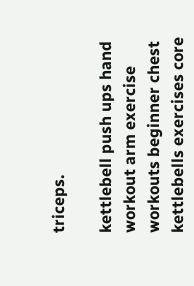triceps.

kettlebell push ups hand workout arm exercise workouts beginner chest kettlebells exercises core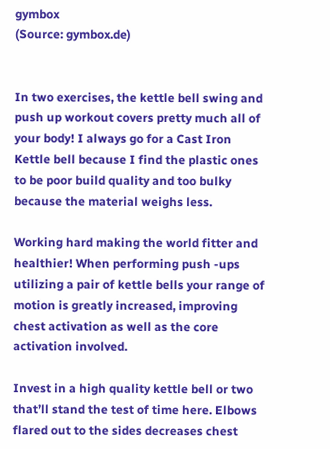gymbox
(Source: gymbox.de)


In two exercises, the kettle bell swing and push up workout covers pretty much all of your body! I always go for a Cast Iron Kettle bell because I find the plastic ones to be poor build quality and too bulky because the material weighs less.

Working hard making the world fitter and healthier! When performing push -ups utilizing a pair of kettle bells your range of motion is greatly increased, improving chest activation as well as the core activation involved.

Invest in a high quality kettle bell or two that’ll stand the test of time here. Elbows flared out to the sides decreases chest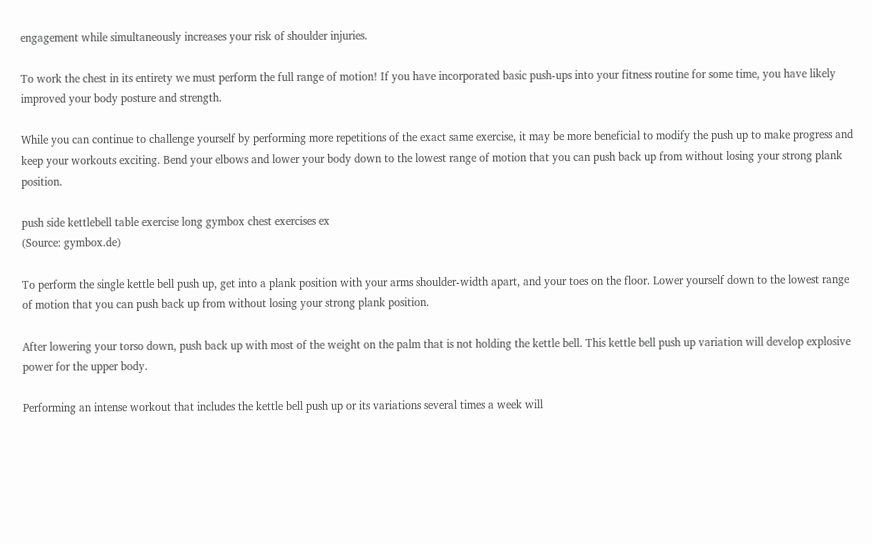engagement while simultaneously increases your risk of shoulder injuries.

To work the chest in its entirety we must perform the full range of motion! If you have incorporated basic push-ups into your fitness routine for some time, you have likely improved your body posture and strength.

While you can continue to challenge yourself by performing more repetitions of the exact same exercise, it may be more beneficial to modify the push up to make progress and keep your workouts exciting. Bend your elbows and lower your body down to the lowest range of motion that you can push back up from without losing your strong plank position.

push side kettlebell table exercise long gymbox chest exercises ex
(Source: gymbox.de)

To perform the single kettle bell push up, get into a plank position with your arms shoulder-width apart, and your toes on the floor. Lower yourself down to the lowest range of motion that you can push back up from without losing your strong plank position.

After lowering your torso down, push back up with most of the weight on the palm that is not holding the kettle bell. This kettle bell push up variation will develop explosive power for the upper body.

Performing an intense workout that includes the kettle bell push up or its variations several times a week will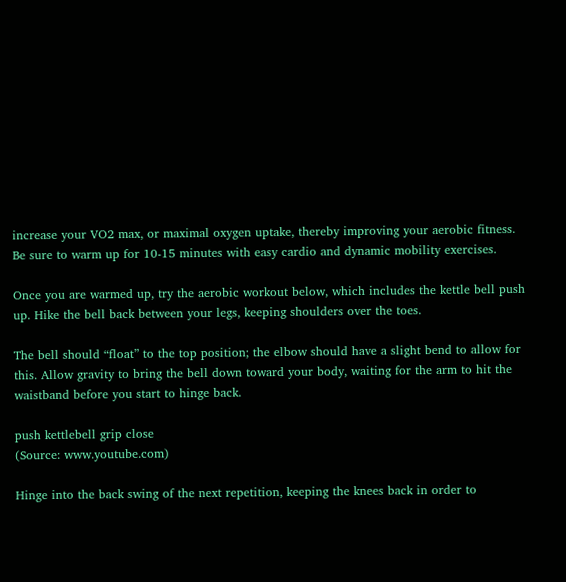increase your VO2 max, or maximal oxygen uptake, thereby improving your aerobic fitness. Be sure to warm up for 10-15 minutes with easy cardio and dynamic mobility exercises.

Once you are warmed up, try the aerobic workout below, which includes the kettle bell push up. Hike the bell back between your legs, keeping shoulders over the toes.

The bell should “float” to the top position; the elbow should have a slight bend to allow for this. Allow gravity to bring the bell down toward your body, waiting for the arm to hit the waistband before you start to hinge back.

push kettlebell grip close
(Source: www.youtube.com)

Hinge into the back swing of the next repetition, keeping the knees back in order to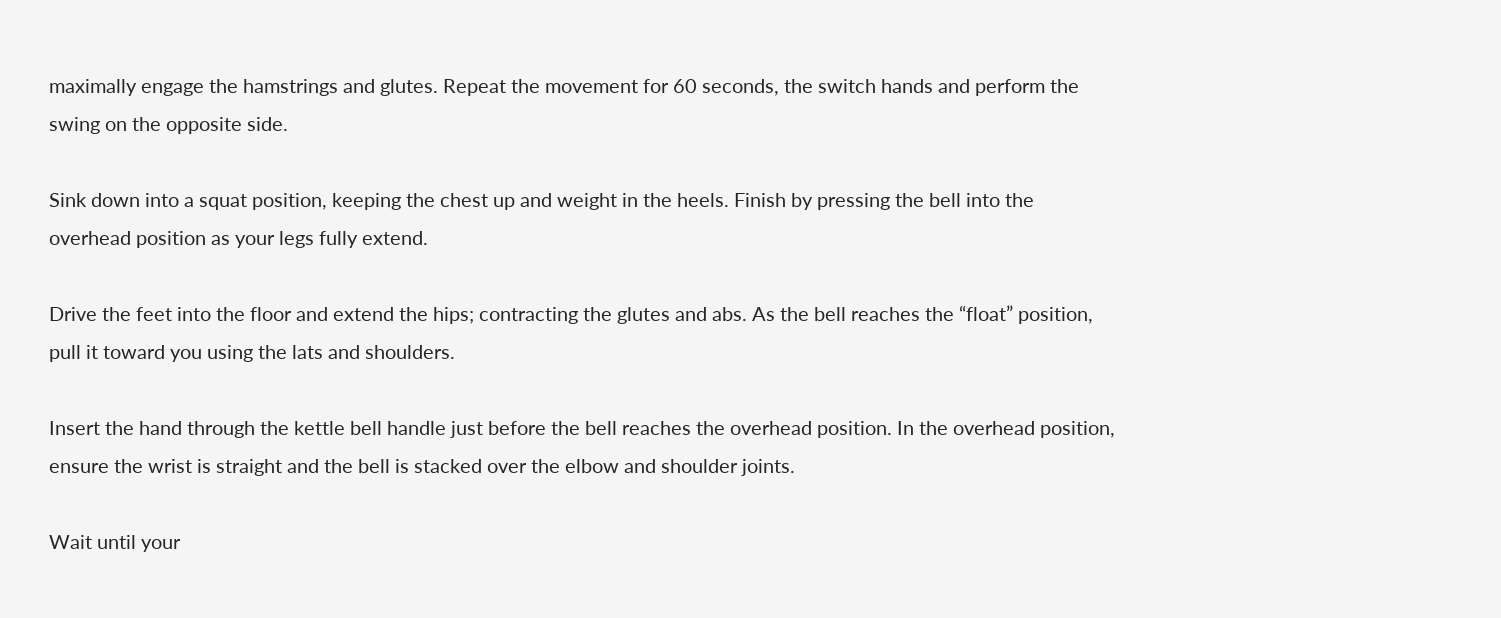maximally engage the hamstrings and glutes. Repeat the movement for 60 seconds, the switch hands and perform the swing on the opposite side.

Sink down into a squat position, keeping the chest up and weight in the heels. Finish by pressing the bell into the overhead position as your legs fully extend.

Drive the feet into the floor and extend the hips; contracting the glutes and abs. As the bell reaches the “float” position, pull it toward you using the lats and shoulders.

Insert the hand through the kettle bell handle just before the bell reaches the overhead position. In the overhead position, ensure the wrist is straight and the bell is stacked over the elbow and shoulder joints.

Wait until your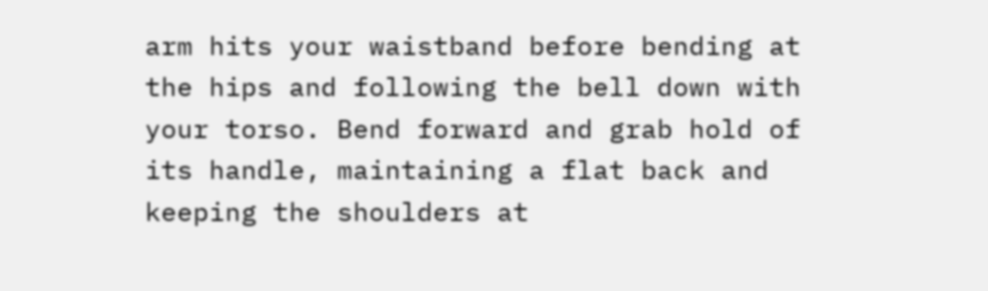arm hits your waistband before bending at the hips and following the bell down with your torso. Bend forward and grab hold of its handle, maintaining a flat back and keeping the shoulders at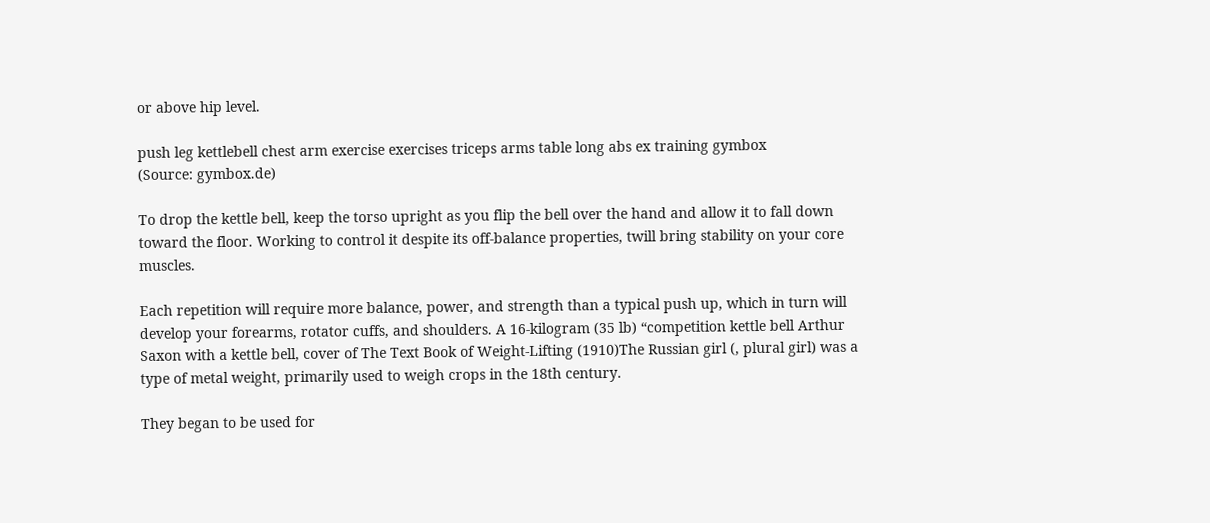or above hip level.

push leg kettlebell chest arm exercise exercises triceps arms table long abs ex training gymbox
(Source: gymbox.de)

To drop the kettle bell, keep the torso upright as you flip the bell over the hand and allow it to fall down toward the floor. Working to control it despite its off-balance properties, twill bring stability on your core muscles.

Each repetition will require more balance, power, and strength than a typical push up, which in turn will develop your forearms, rotator cuffs, and shoulders. A 16-kilogram (35 lb) “competition kettle bell Arthur Saxon with a kettle bell, cover of The Text Book of Weight-Lifting (1910)The Russian girl (, plural girl) was a type of metal weight, primarily used to weigh crops in the 18th century.

They began to be used for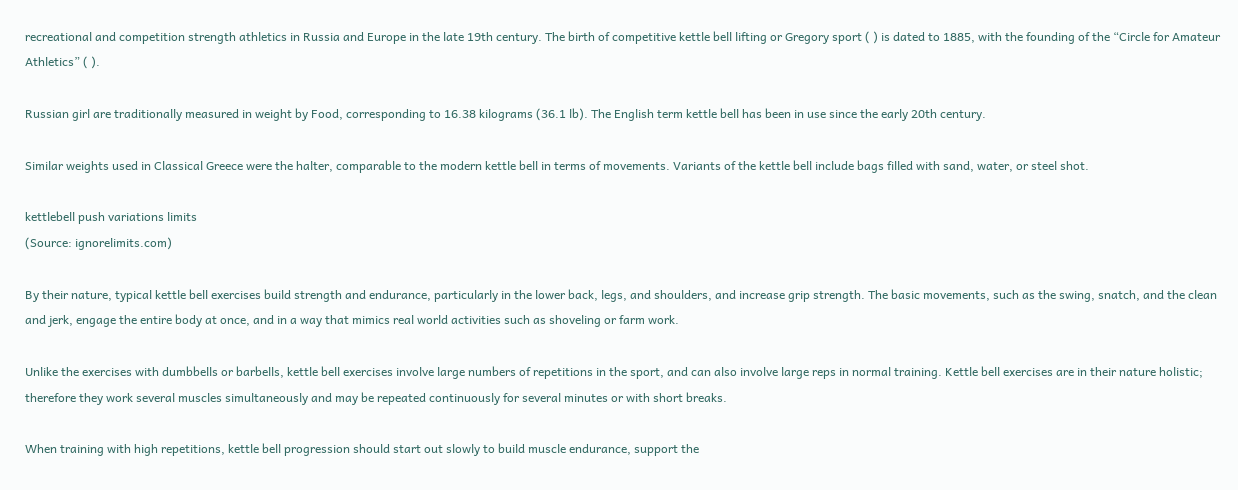recreational and competition strength athletics in Russia and Europe in the late 19th century. The birth of competitive kettle bell lifting or Gregory sport ( ) is dated to 1885, with the founding of the “Circle for Amateur Athletics” ( ).

Russian girl are traditionally measured in weight by Food, corresponding to 16.38 kilograms (36.1 lb). The English term kettle bell has been in use since the early 20th century.

Similar weights used in Classical Greece were the halter, comparable to the modern kettle bell in terms of movements. Variants of the kettle bell include bags filled with sand, water, or steel shot.

kettlebell push variations limits
(Source: ignorelimits.com)

By their nature, typical kettle bell exercises build strength and endurance, particularly in the lower back, legs, and shoulders, and increase grip strength. The basic movements, such as the swing, snatch, and the clean and jerk, engage the entire body at once, and in a way that mimics real world activities such as shoveling or farm work.

Unlike the exercises with dumbbells or barbells, kettle bell exercises involve large numbers of repetitions in the sport, and can also involve large reps in normal training. Kettle bell exercises are in their nature holistic; therefore they work several muscles simultaneously and may be repeated continuously for several minutes or with short breaks.

When training with high repetitions, kettle bell progression should start out slowly to build muscle endurance, support the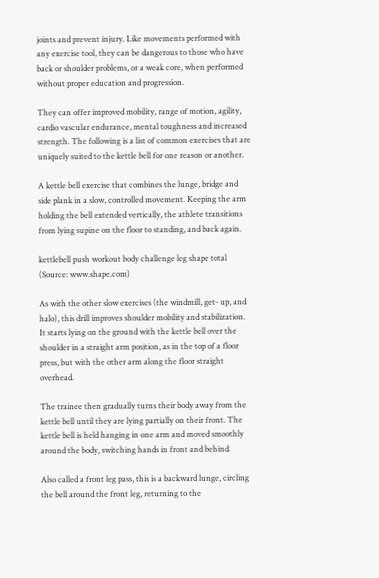joints and prevent injury. Like movements performed with any exercise tool, they can be dangerous to those who have back or shoulder problems, or a weak core, when performed without proper education and progression.

They can offer improved mobility, range of motion, agility, cardio vascular endurance, mental toughness and increased strength. The following is a list of common exercises that are uniquely suited to the kettle bell for one reason or another.

A kettle bell exercise that combines the lunge, bridge and side plank in a slow, controlled movement. Keeping the arm holding the bell extended vertically, the athlete transitions from lying supine on the floor to standing, and back again.

kettlebell push workout body challenge leg shape total
(Source: www.shape.com)

As with the other slow exercises (the windmill, get- up, and halo), this drill improves shoulder mobility and stabilization. It starts lying on the ground with the kettle bell over the shoulder in a straight arm position, as in the top of a floor press, but with the other arm along the floor straight overhead.

The trainee then gradually turns their body away from the kettle bell until they are lying partially on their front. The kettle bell is held hanging in one arm and moved smoothly around the body, switching hands in front and behind.

Also called a front leg pass, this is a backward lunge, circling the bell around the front leg, returning to the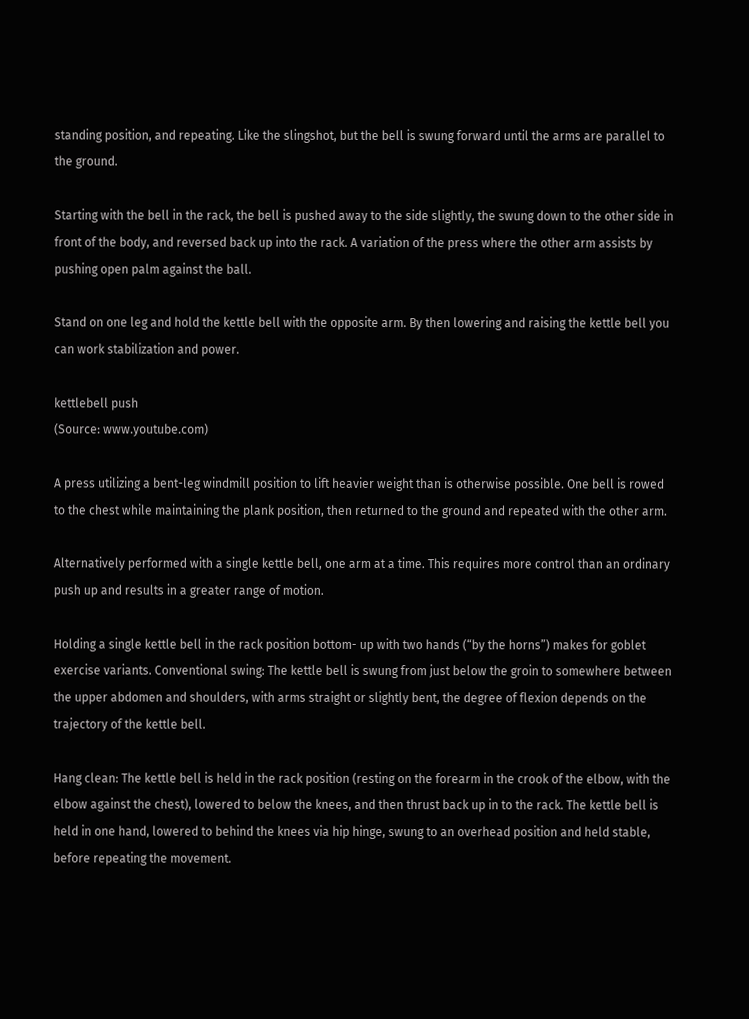standing position, and repeating. Like the slingshot, but the bell is swung forward until the arms are parallel to the ground.

Starting with the bell in the rack, the bell is pushed away to the side slightly, the swung down to the other side in front of the body, and reversed back up into the rack. A variation of the press where the other arm assists by pushing open palm against the ball.

Stand on one leg and hold the kettle bell with the opposite arm. By then lowering and raising the kettle bell you can work stabilization and power.

kettlebell push
(Source: www.youtube.com)

A press utilizing a bent-leg windmill position to lift heavier weight than is otherwise possible. One bell is rowed to the chest while maintaining the plank position, then returned to the ground and repeated with the other arm.

Alternatively performed with a single kettle bell, one arm at a time. This requires more control than an ordinary push up and results in a greater range of motion.

Holding a single kettle bell in the rack position bottom- up with two hands (“by the horns”) makes for goblet exercise variants. Conventional swing: The kettle bell is swung from just below the groin to somewhere between the upper abdomen and shoulders, with arms straight or slightly bent, the degree of flexion depends on the trajectory of the kettle bell.

Hang clean: The kettle bell is held in the rack position (resting on the forearm in the crook of the elbow, with the elbow against the chest), lowered to below the knees, and then thrust back up in to the rack. The kettle bell is held in one hand, lowered to behind the knees via hip hinge, swung to an overhead position and held stable, before repeating the movement.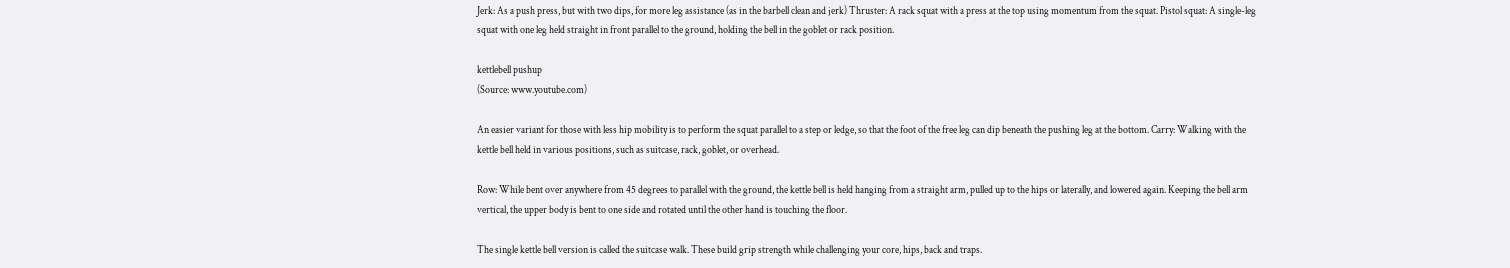Jerk: As a push press, but with two dips, for more leg assistance (as in the barbell clean and jerk) Thruster: A rack squat with a press at the top using momentum from the squat. Pistol squat: A single-leg squat with one leg held straight in front parallel to the ground, holding the bell in the goblet or rack position.

kettlebell pushup
(Source: www.youtube.com)

An easier variant for those with less hip mobility is to perform the squat parallel to a step or ledge, so that the foot of the free leg can dip beneath the pushing leg at the bottom. Carry: Walking with the kettle bell held in various positions, such as suitcase, rack, goblet, or overhead.

Row: While bent over anywhere from 45 degrees to parallel with the ground, the kettle bell is held hanging from a straight arm, pulled up to the hips or laterally, and lowered again. Keeping the bell arm vertical, the upper body is bent to one side and rotated until the other hand is touching the floor.

The single kettle bell version is called the suitcase walk. These build grip strength while challenging your core, hips, back and traps.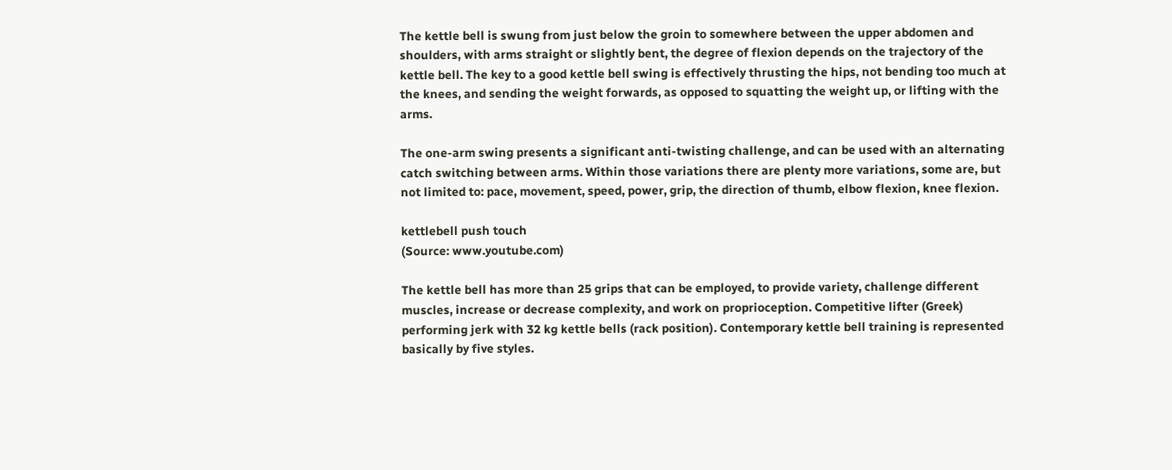The kettle bell is swung from just below the groin to somewhere between the upper abdomen and shoulders, with arms straight or slightly bent, the degree of flexion depends on the trajectory of the kettle bell. The key to a good kettle bell swing is effectively thrusting the hips, not bending too much at the knees, and sending the weight forwards, as opposed to squatting the weight up, or lifting with the arms.

The one-arm swing presents a significant anti-twisting challenge, and can be used with an alternating catch switching between arms. Within those variations there are plenty more variations, some are, but not limited to: pace, movement, speed, power, grip, the direction of thumb, elbow flexion, knee flexion.

kettlebell push touch
(Source: www.youtube.com)

The kettle bell has more than 25 grips that can be employed, to provide variety, challenge different muscles, increase or decrease complexity, and work on proprioception. Competitive lifter (Greek) performing jerk with 32 kg kettle bells (rack position). Contemporary kettle bell training is represented basically by five styles.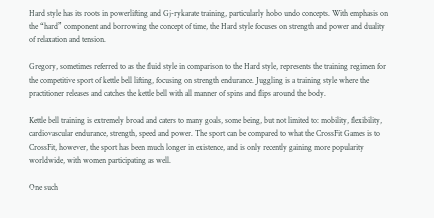Hard style has its roots in powerlifting and Gj-rykarate training, particularly hobo undo concepts. With emphasis on the “hard” component and borrowing the concept of time, the Hard style focuses on strength and power and duality of relaxation and tension.

Gregory, sometimes referred to as the fluid style in comparison to the Hard style, represents the training regimen for the competitive sport of kettle bell lifting, focusing on strength endurance. Juggling is a training style where the practitioner releases and catches the kettle bell with all manner of spins and flips around the body.

Kettle bell training is extremely broad and caters to many goals, some being, but not limited to: mobility, flexibility, cardiovascular endurance, strength, speed and power. The sport can be compared to what the CrossFit Games is to CrossFit, however, the sport has been much longer in existence, and is only recently gaining more popularity worldwide, with women participating as well.

One such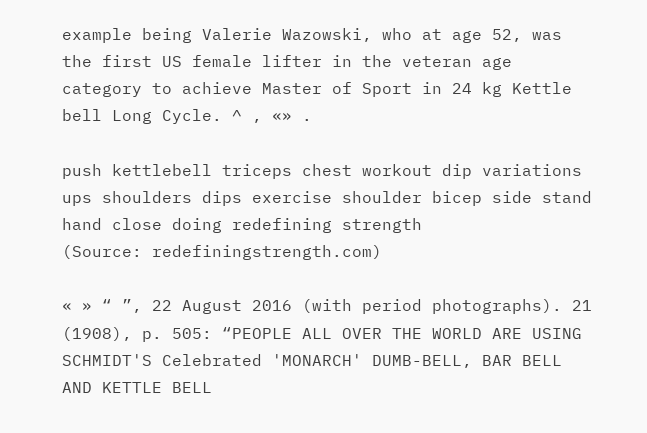example being Valerie Wazowski, who at age 52, was the first US female lifter in the veteran age category to achieve Master of Sport in 24 kg Kettle bell Long Cycle. ^ , «» .

push kettlebell triceps chest workout dip variations ups shoulders dips exercise shoulder bicep side stand hand close doing redefining strength
(Source: redefiningstrength.com)

« » “ ”, 22 August 2016 (with period photographs). 21 (1908), p. 505: “PEOPLE ALL OVER THE WORLD ARE USING SCHMIDT'S Celebrated 'MONARCH' DUMB-BELL, BAR BELL AND KETTLE BELL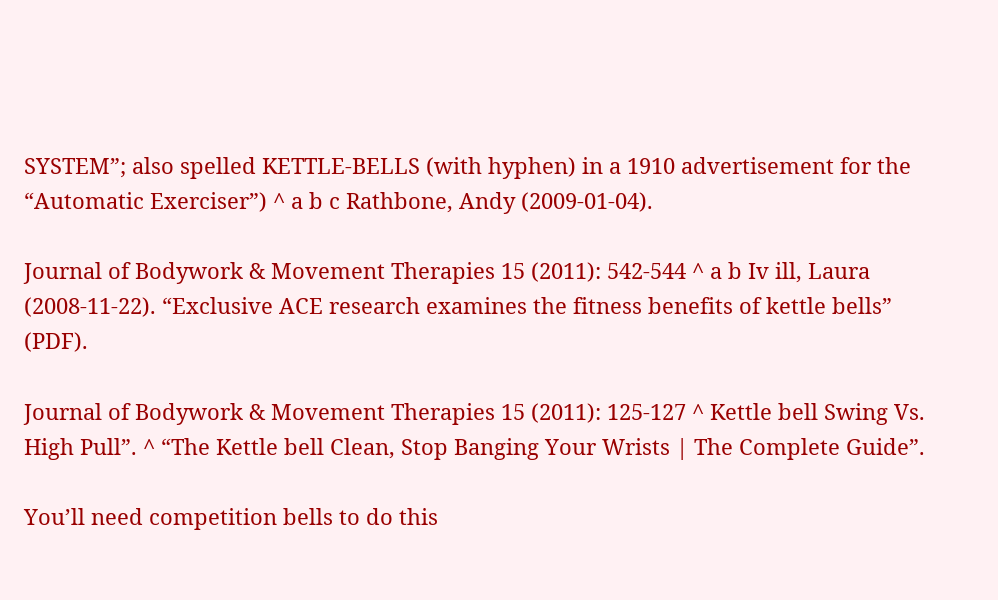SYSTEM”; also spelled KETTLE-BELLS (with hyphen) in a 1910 advertisement for the “Automatic Exerciser”) ^ a b c Rathbone, Andy (2009-01-04).

Journal of Bodywork & Movement Therapies 15 (2011): 542-544 ^ a b Iv ill, Laura (2008-11-22). “Exclusive ACE research examines the fitness benefits of kettle bells” (PDF).

Journal of Bodywork & Movement Therapies 15 (2011): 125-127 ^ Kettle bell Swing Vs. High Pull”. ^ “The Kettle bell Clean, Stop Banging Your Wrists | The Complete Guide”.

You’ll need competition bells to do this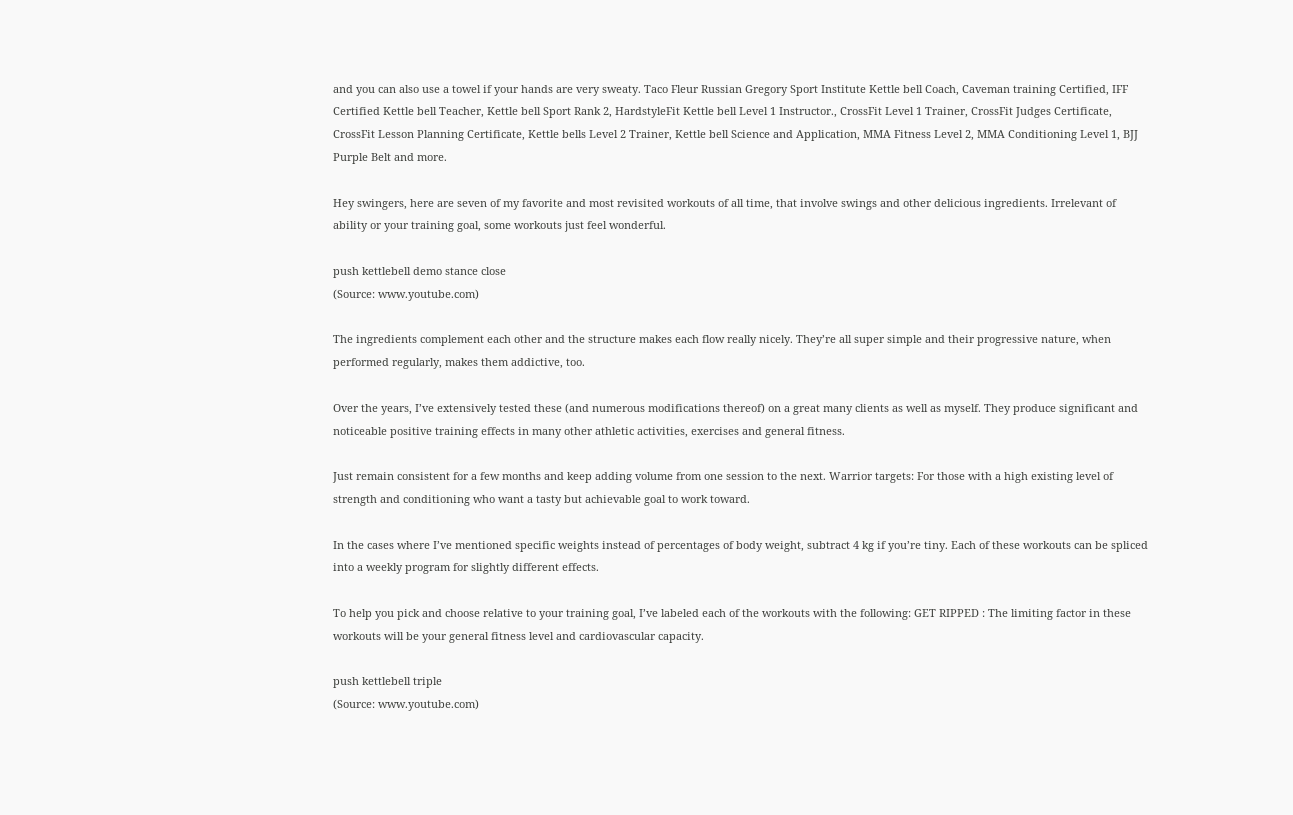and you can also use a towel if your hands are very sweaty. Taco Fleur Russian Gregory Sport Institute Kettle bell Coach, Caveman training Certified, IFF Certified Kettle bell Teacher, Kettle bell Sport Rank 2, HardstyleFit Kettle bell Level 1 Instructor., CrossFit Level 1 Trainer, CrossFit Judges Certificate, CrossFit Lesson Planning Certificate, Kettle bells Level 2 Trainer, Kettle bell Science and Application, MMA Fitness Level 2, MMA Conditioning Level 1, BJJ Purple Belt and more.

Hey swingers, here are seven of my favorite and most revisited workouts of all time, that involve swings and other delicious ingredients. Irrelevant of ability or your training goal, some workouts just feel wonderful.

push kettlebell demo stance close
(Source: www.youtube.com)

The ingredients complement each other and the structure makes each flow really nicely. They’re all super simple and their progressive nature, when performed regularly, makes them addictive, too.

Over the years, I’ve extensively tested these (and numerous modifications thereof) on a great many clients as well as myself. They produce significant and noticeable positive training effects in many other athletic activities, exercises and general fitness.

Just remain consistent for a few months and keep adding volume from one session to the next. Warrior targets: For those with a high existing level of strength and conditioning who want a tasty but achievable goal to work toward.

In the cases where I’ve mentioned specific weights instead of percentages of body weight, subtract 4 kg if you’re tiny. Each of these workouts can be spliced into a weekly program for slightly different effects.

To help you pick and choose relative to your training goal, I’ve labeled each of the workouts with the following: GET RIPPED : The limiting factor in these workouts will be your general fitness level and cardiovascular capacity.

push kettlebell triple
(Source: www.youtube.com)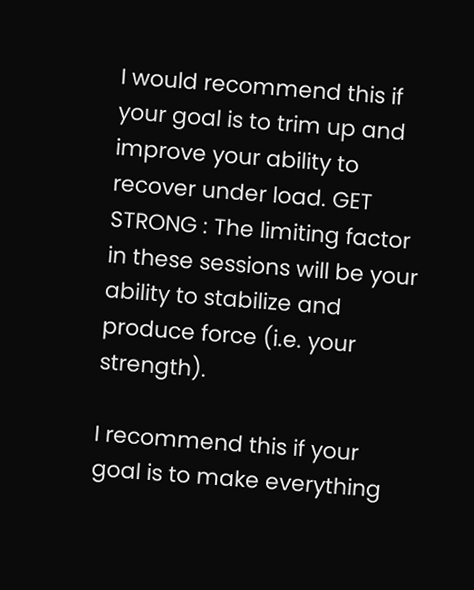I would recommend this if your goal is to trim up and improve your ability to recover under load. GET STRONG : The limiting factor in these sessions will be your ability to stabilize and produce force (i.e. your strength).

I recommend this if your goal is to make everything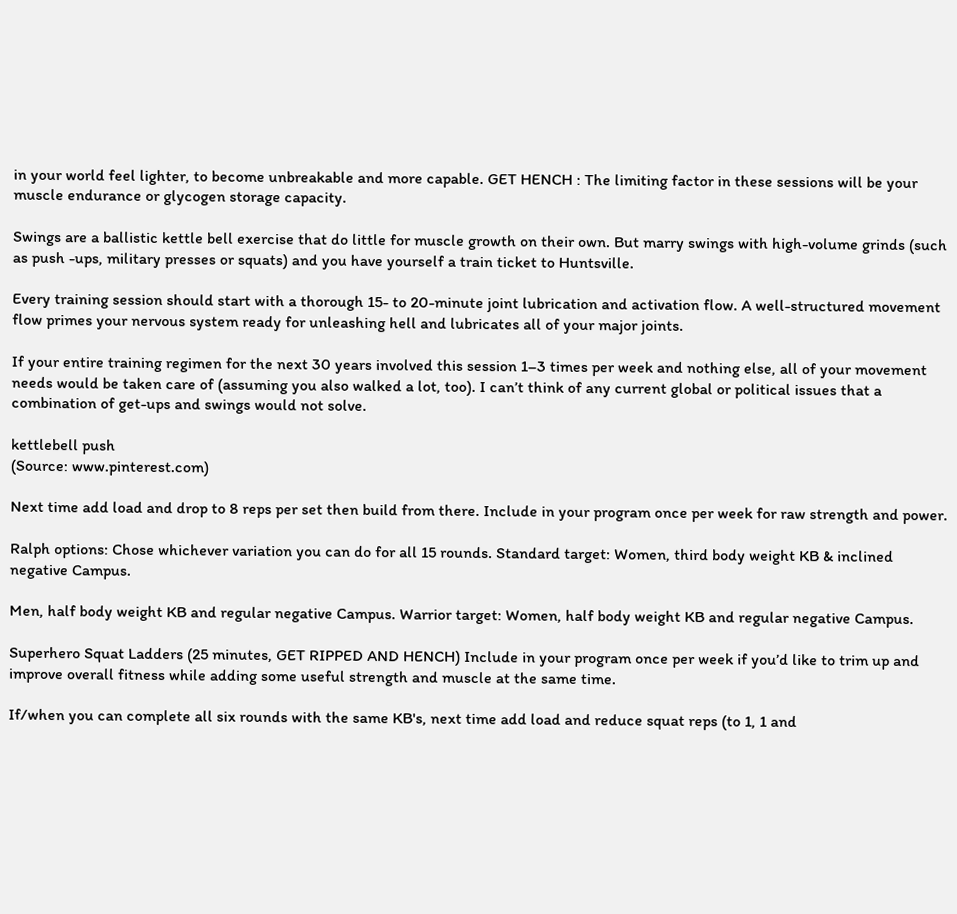in your world feel lighter, to become unbreakable and more capable. GET HENCH : The limiting factor in these sessions will be your muscle endurance or glycogen storage capacity.

Swings are a ballistic kettle bell exercise that do little for muscle growth on their own. But marry swings with high-volume grinds (such as push -ups, military presses or squats) and you have yourself a train ticket to Huntsville.

Every training session should start with a thorough 15- to 20-minute joint lubrication and activation flow. A well-structured movement flow primes your nervous system ready for unleashing hell and lubricates all of your major joints.

If your entire training regimen for the next 30 years involved this session 1–3 times per week and nothing else, all of your movement needs would be taken care of (assuming you also walked a lot, too). I can’t think of any current global or political issues that a combination of get-ups and swings would not solve.

kettlebell push
(Source: www.pinterest.com)

Next time add load and drop to 8 reps per set then build from there. Include in your program once per week for raw strength and power.

Ralph options: Chose whichever variation you can do for all 15 rounds. Standard target: Women, third body weight KB & inclined negative Campus.

Men, half body weight KB and regular negative Campus. Warrior target: Women, half body weight KB and regular negative Campus.

Superhero Squat Ladders (25 minutes, GET RIPPED AND HENCH) Include in your program once per week if you’d like to trim up and improve overall fitness while adding some useful strength and muscle at the same time.

If/when you can complete all six rounds with the same KB's, next time add load and reduce squat reps (to 1, 1 and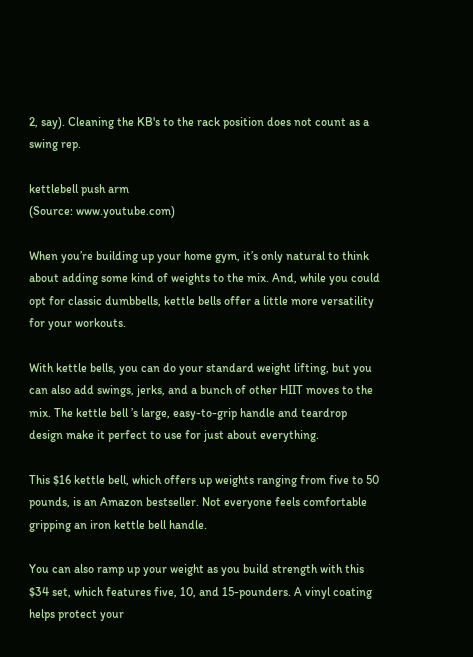2, say). Cleaning the KB's to the rack position does not count as a swing rep.

kettlebell push arm
(Source: www.youtube.com)

When you’re building up your home gym, it’s only natural to think about adding some kind of weights to the mix. And, while you could opt for classic dumbbells, kettle bells offer a little more versatility for your workouts.

With kettle bells, you can do your standard weight lifting, but you can also add swings, jerks, and a bunch of other HIIT moves to the mix. The kettle bell ’s large, easy-to-grip handle and teardrop design make it perfect to use for just about everything.

This $16 kettle bell, which offers up weights ranging from five to 50 pounds, is an Amazon bestseller. Not everyone feels comfortable gripping an iron kettle bell handle.

You can also ramp up your weight as you build strength with this $34 set, which features five, 10, and 15-pounders. A vinyl coating helps protect your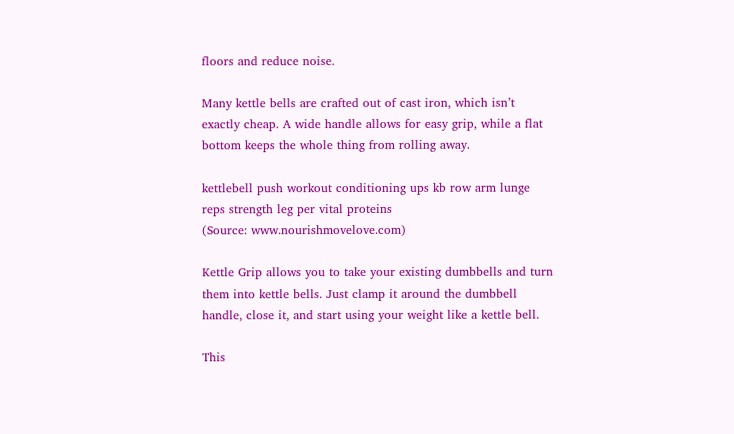floors and reduce noise.

Many kettle bells are crafted out of cast iron, which isn’t exactly cheap. A wide handle allows for easy grip, while a flat bottom keeps the whole thing from rolling away.

kettlebell push workout conditioning ups kb row arm lunge reps strength leg per vital proteins
(Source: www.nourishmovelove.com)

Kettle Grip allows you to take your existing dumbbells and turn them into kettle bells. Just clamp it around the dumbbell handle, close it, and start using your weight like a kettle bell.

This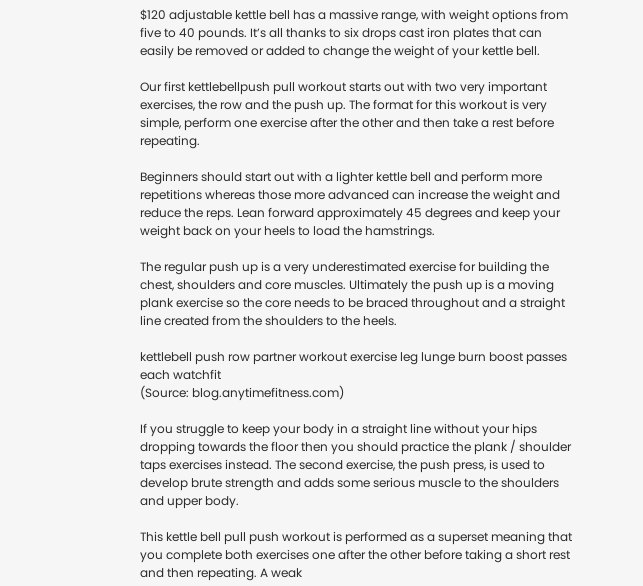$120 adjustable kettle bell has a massive range, with weight options from five to 40 pounds. It’s all thanks to six drops cast iron plates that can easily be removed or added to change the weight of your kettle bell.

Our first kettlebellpush pull workout starts out with two very important exercises, the row and the push up. The format for this workout is very simple, perform one exercise after the other and then take a rest before repeating.

Beginners should start out with a lighter kettle bell and perform more repetitions whereas those more advanced can increase the weight and reduce the reps. Lean forward approximately 45 degrees and keep your weight back on your heels to load the hamstrings.

The regular push up is a very underestimated exercise for building the chest, shoulders and core muscles. Ultimately the push up is a moving plank exercise so the core needs to be braced throughout and a straight line created from the shoulders to the heels.

kettlebell push row partner workout exercise leg lunge burn boost passes each watchfit
(Source: blog.anytimefitness.com)

If you struggle to keep your body in a straight line without your hips dropping towards the floor then you should practice the plank / shoulder taps exercises instead. The second exercise, the push press, is used to develop brute strength and adds some serious muscle to the shoulders and upper body.

This kettle bell pull push workout is performed as a superset meaning that you complete both exercises one after the other before taking a short rest and then repeating. A weak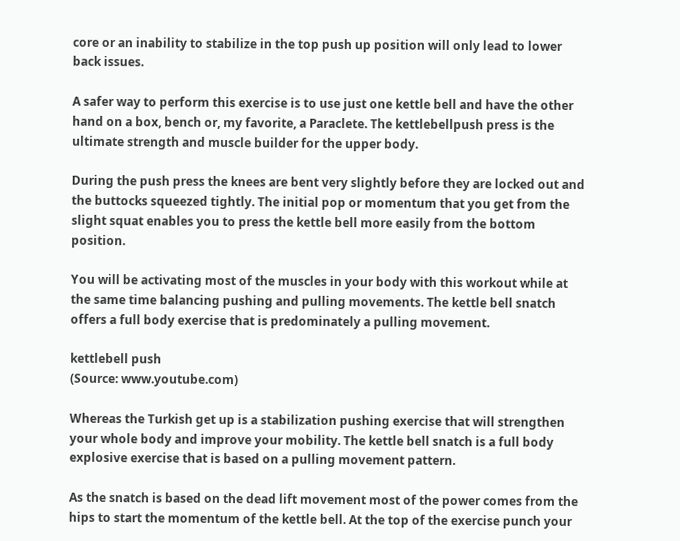core or an inability to stabilize in the top push up position will only lead to lower back issues.

A safer way to perform this exercise is to use just one kettle bell and have the other hand on a box, bench or, my favorite, a Paraclete. The kettlebellpush press is the ultimate strength and muscle builder for the upper body.

During the push press the knees are bent very slightly before they are locked out and the buttocks squeezed tightly. The initial pop or momentum that you get from the slight squat enables you to press the kettle bell more easily from the bottom position.

You will be activating most of the muscles in your body with this workout while at the same time balancing pushing and pulling movements. The kettle bell snatch offers a full body exercise that is predominately a pulling movement.

kettlebell push
(Source: www.youtube.com)

Whereas the Turkish get up is a stabilization pushing exercise that will strengthen your whole body and improve your mobility. The kettle bell snatch is a full body explosive exercise that is based on a pulling movement pattern.

As the snatch is based on the dead lift movement most of the power comes from the hips to start the momentum of the kettle bell. At the top of the exercise punch your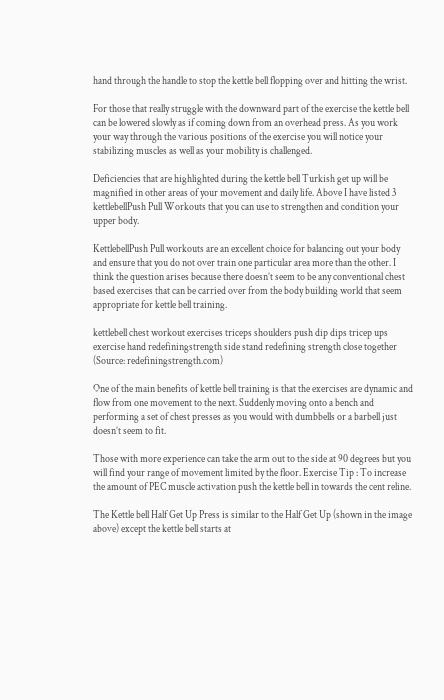hand through the handle to stop the kettle bell flopping over and hitting the wrist.

For those that really struggle with the downward part of the exercise the kettle bell can be lowered slowly as if coming down from an overhead press. As you work your way through the various positions of the exercise you will notice your stabilizing muscles as well as your mobility is challenged.

Deficiencies that are highlighted during the kettle bell Turkish get up will be magnified in other areas of your movement and daily life. Above I have listed 3 kettlebellPush Pull Workouts that you can use to strengthen and condition your upper body.

KettlebellPush Pull workouts are an excellent choice for balancing out your body and ensure that you do not over train one particular area more than the other. I think the question arises because there doesn’t seem to be any conventional chest based exercises that can be carried over from the body building world that seem appropriate for kettle bell training.

kettlebell chest workout exercises triceps shoulders push dip dips tricep ups exercise hand redefiningstrength side stand redefining strength close together
(Source: redefiningstrength.com)

One of the main benefits of kettle bell training is that the exercises are dynamic and flow from one movement to the next. Suddenly moving onto a bench and performing a set of chest presses as you would with dumbbells or a barbell just doesn’t seem to fit.

Those with more experience can take the arm out to the side at 90 degrees but you will find your range of movement limited by the floor. Exercise Tip : To increase the amount of PEC muscle activation push the kettle bell in towards the cent reline.

The Kettle bell Half Get Up Press is similar to the Half Get Up (shown in the image above) except the kettle bell starts at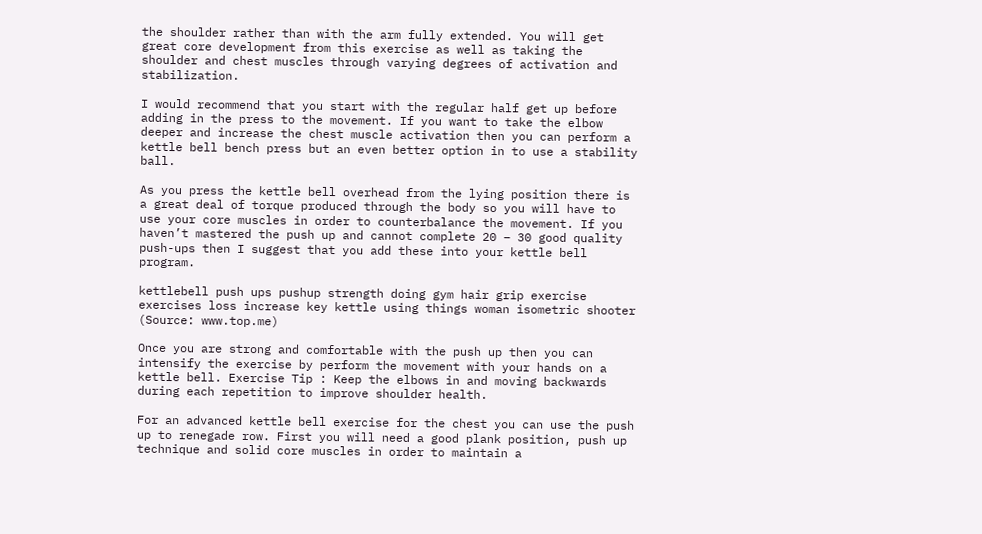the shoulder rather than with the arm fully extended. You will get great core development from this exercise as well as taking the shoulder and chest muscles through varying degrees of activation and stabilization.

I would recommend that you start with the regular half get up before adding in the press to the movement. If you want to take the elbow deeper and increase the chest muscle activation then you can perform a kettle bell bench press but an even better option in to use a stability ball.

As you press the kettle bell overhead from the lying position there is a great deal of torque produced through the body so you will have to use your core muscles in order to counterbalance the movement. If you haven’t mastered the push up and cannot complete 20 – 30 good quality push-ups then I suggest that you add these into your kettle bell program.

kettlebell push ups pushup strength doing gym hair grip exercise exercises loss increase key kettle using things woman isometric shooter
(Source: www.top.me)

Once you are strong and comfortable with the push up then you can intensify the exercise by perform the movement with your hands on a kettle bell. Exercise Tip : Keep the elbows in and moving backwards during each repetition to improve shoulder health.

For an advanced kettle bell exercise for the chest you can use the push up to renegade row. First you will need a good plank position, push up technique and solid core muscles in order to maintain a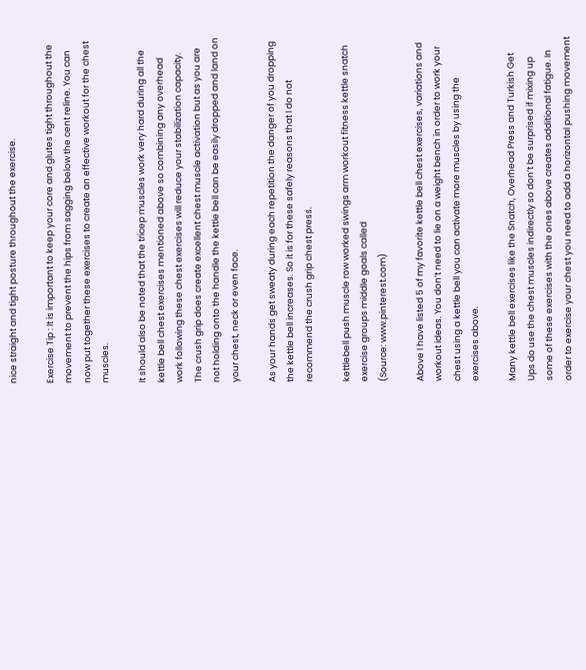nice straight and tight posture throughout the exercise.

Exercise Tip : It is important to keep your core and glutes tight throughout the movement to prevent the hips from sagging below the cent reline. You can now put together these exercises to create an effective workout for the chest muscles.

It should also be noted that the tricep muscles work very hard during all the kettle bell chest exercises mentioned above so combining any overhead work following these chest exercises will reduce your stabilization capacity. The crush grip does create excellent chest muscle activation but as you are not holding onto the handle the kettle bell can be easily dropped and land on your chest, neck or even face.

As your hands get sweaty during each repetition the danger of you dropping the kettle bell increases. So it is for these safely reasons that I do not recommend the crush grip chest press.

kettlebell push muscle row worked swings arm workout fitness kettle snatch exercise groups middle goals called
(Source: www.pinterest.com)

Above I have listed 5 of my favorite kettle bell chest exercises, variations and workout ideas. You don’t need to lie on a weight bench in order to work your chest using a kettle bell you can activate more muscles by using the exercises above.

Many kettle bell exercises like the Snatch, Overhead Press and Turkish Get Ups do use the chest muscles indirectly so don’t be surprised if mixing up some of these exercises with the ones above creates additional fatigue. In order to exercise your chest you need to add a horizontal pushing movement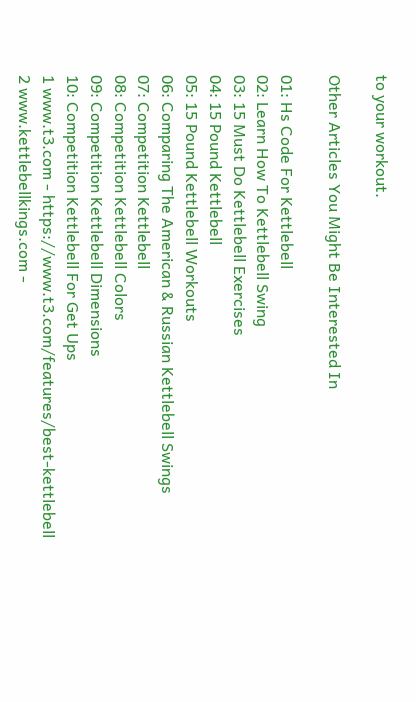to your workout.

Other Articles You Might Be Interested In

01: Hs Code For Kettlebell
02: Learn How To Kettlebell Swing
03: 15 Must Do Kettlebell Exercises
04: 15 Pound Kettlebell
05: 15 Pound Kettlebell Workouts
06: Comparing The American & Russian Kettlebell Swings
07: Competition Kettlebell
08: Competition Kettlebell Colors
09: Competition Kettlebell Dimensions
10: Competition Kettlebell For Get Ups
1 www.t3.com - https://www.t3.com/features/best-kettlebell
2 www.kettlebellkings.com -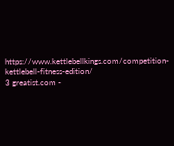https://www.kettlebellkings.com/competition-kettlebell-fitness-edition/
3 greatist.com -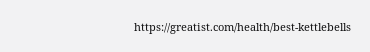https://greatist.com/health/best-kettlebells